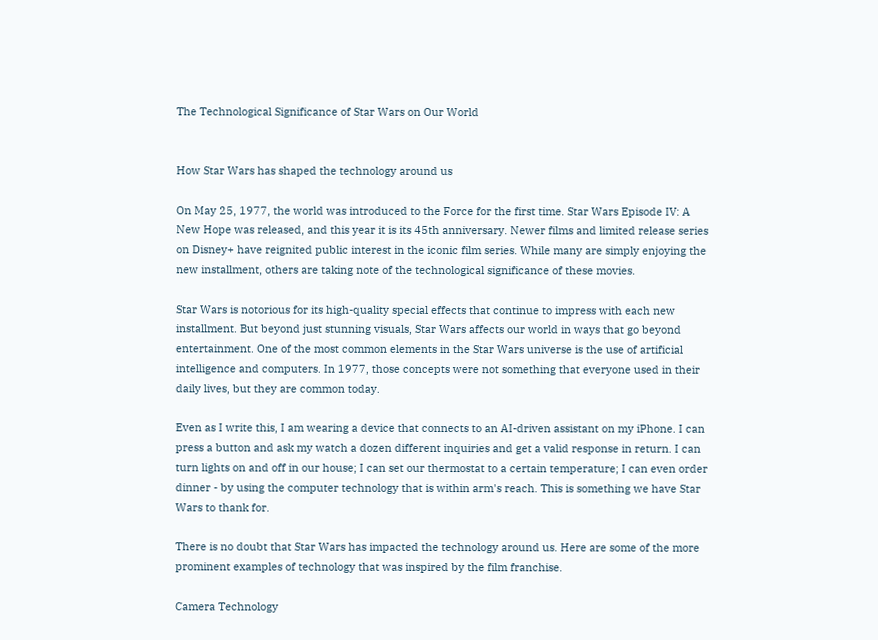The Technological Significance of Star Wars on Our World


How Star Wars has shaped the technology around us

On May 25, 1977, the world was introduced to the Force for the first time. Star Wars Episode IV: A New Hope was released, and this year it is its 45th anniversary. Newer films and limited release series on Disney+ have reignited public interest in the iconic film series. While many are simply enjoying the new installment, others are taking note of the technological significance of these movies.

Star Wars is notorious for its high-quality special effects that continue to impress with each new installment. But beyond just stunning visuals, Star Wars affects our world in ways that go beyond entertainment. One of the most common elements in the Star Wars universe is the use of artificial intelligence and computers. In 1977, those concepts were not something that everyone used in their daily lives, but they are common today.

Even as I write this, I am wearing a device that connects to an AI-driven assistant on my iPhone. I can press a button and ask my watch a dozen different inquiries and get a valid response in return. I can turn lights on and off in our house; I can set our thermostat to a certain temperature; I can even order dinner - by using the computer technology that is within arm's reach. This is something we have Star Wars to thank for.

There is no doubt that Star Wars has impacted the technology around us. Here are some of the more prominent examples of technology that was inspired by the film franchise.

Camera Technology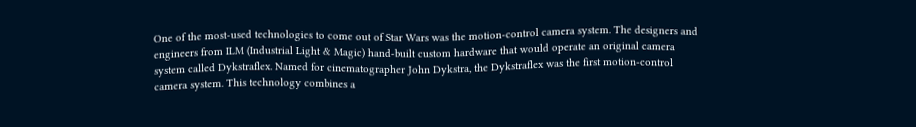One of the most-used technologies to come out of Star Wars was the motion-control camera system. The designers and engineers from ILM (Industrial Light & Magic) hand-built custom hardware that would operate an original camera system called Dykstraflex. Named for cinematographer John Dykstra, the Dykstraflex was the first motion-control camera system. This technology combines a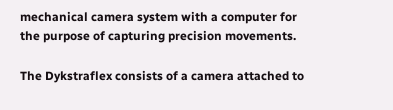mechanical camera system with a computer for the purpose of capturing precision movements.

The Dykstraflex consists of a camera attached to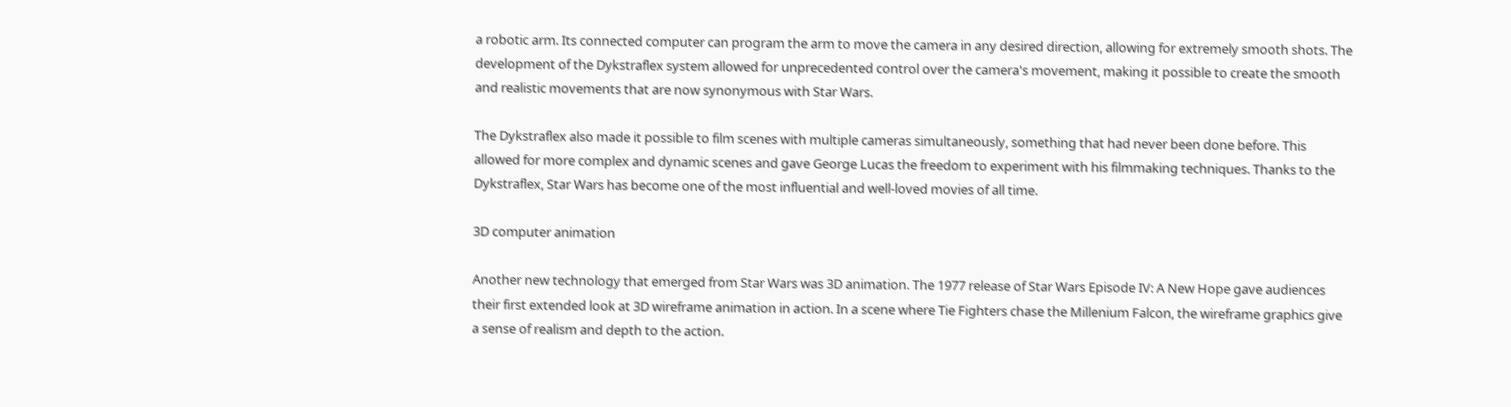a robotic arm. Its connected computer can program the arm to move the camera in any desired direction, allowing for extremely smooth shots. The development of the Dykstraflex system allowed for unprecedented control over the camera's movement, making it possible to create the smooth and realistic movements that are now synonymous with Star Wars.

The Dykstraflex also made it possible to film scenes with multiple cameras simultaneously, something that had never been done before. This allowed for more complex and dynamic scenes and gave George Lucas the freedom to experiment with his filmmaking techniques. Thanks to the Dykstraflex, Star Wars has become one of the most influential and well-loved movies of all time.

3D computer animation

Another new technology that emerged from Star Wars was 3D animation. The 1977 release of Star Wars Episode IV: A New Hope gave audiences their first extended look at 3D wireframe animation in action. In a scene where Tie Fighters chase the Millenium Falcon, the wireframe graphics give a sense of realism and depth to the action.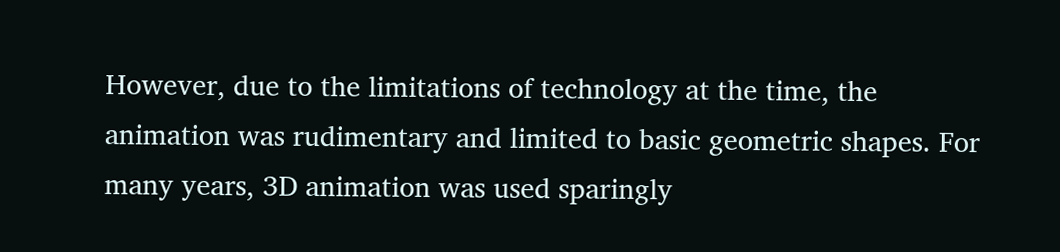However, due to the limitations of technology at the time, the animation was rudimentary and limited to basic geometric shapes. For many years, 3D animation was used sparingly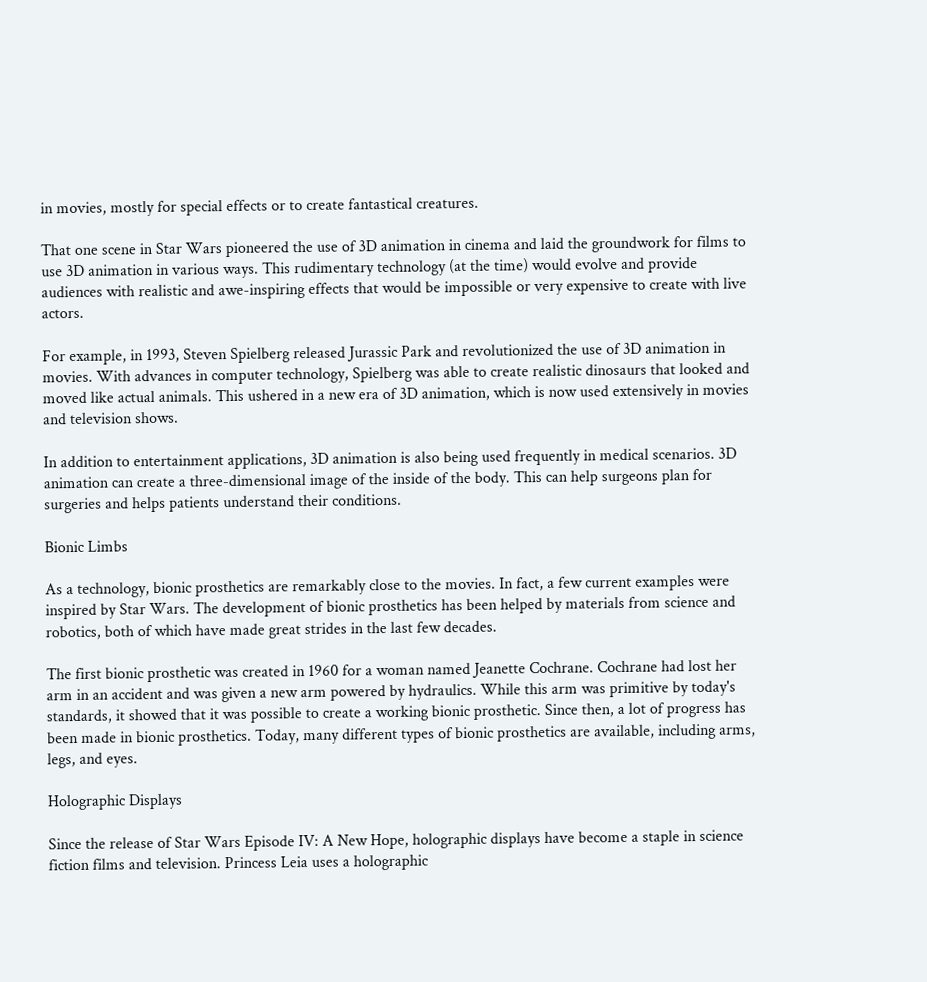in movies, mostly for special effects or to create fantastical creatures.

That one scene in Star Wars pioneered the use of 3D animation in cinema and laid the groundwork for films to use 3D animation in various ways. This rudimentary technology (at the time) would evolve and provide audiences with realistic and awe-inspiring effects that would be impossible or very expensive to create with live actors.

For example, in 1993, Steven Spielberg released Jurassic Park and revolutionized the use of 3D animation in movies. With advances in computer technology, Spielberg was able to create realistic dinosaurs that looked and moved like actual animals. This ushered in a new era of 3D animation, which is now used extensively in movies and television shows.

In addition to entertainment applications, 3D animation is also being used frequently in medical scenarios. 3D animation can create a three-dimensional image of the inside of the body. This can help surgeons plan for surgeries and helps patients understand their conditions.

Bionic Limbs

As a technology, bionic prosthetics are remarkably close to the movies. In fact, a few current examples were inspired by Star Wars. The development of bionic prosthetics has been helped by materials from science and robotics, both of which have made great strides in the last few decades.

The first bionic prosthetic was created in 1960 for a woman named Jeanette Cochrane. Cochrane had lost her arm in an accident and was given a new arm powered by hydraulics. While this arm was primitive by today's standards, it showed that it was possible to create a working bionic prosthetic. Since then, a lot of progress has been made in bionic prosthetics. Today, many different types of bionic prosthetics are available, including arms, legs, and eyes.

Holographic Displays

Since the release of Star Wars Episode IV: A New Hope, holographic displays have become a staple in science fiction films and television. Princess Leia uses a holographic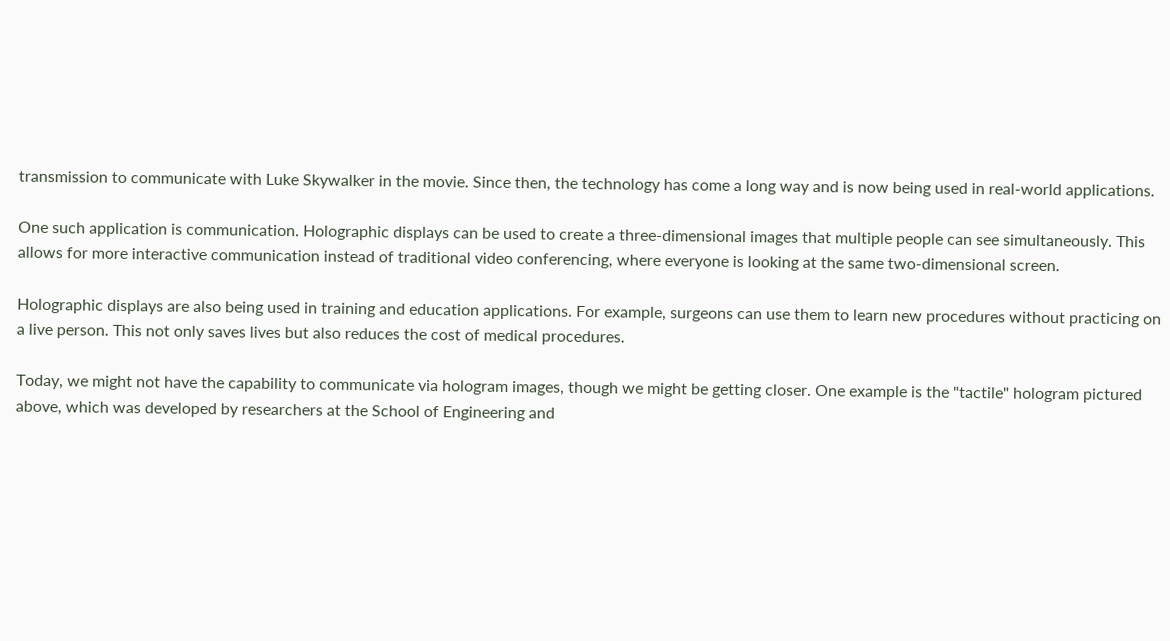transmission to communicate with Luke Skywalker in the movie. Since then, the technology has come a long way and is now being used in real-world applications.

One such application is communication. Holographic displays can be used to create a three-dimensional images that multiple people can see simultaneously. This allows for more interactive communication instead of traditional video conferencing, where everyone is looking at the same two-dimensional screen.

Holographic displays are also being used in training and education applications. For example, surgeons can use them to learn new procedures without practicing on a live person. This not only saves lives but also reduces the cost of medical procedures.

Today, we might not have the capability to communicate via hologram images, though we might be getting closer. One example is the "tactile" hologram pictured above, which was developed by researchers at the School of Engineering and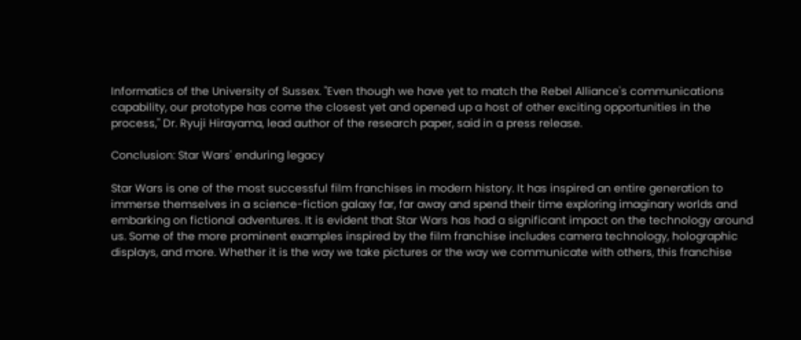Informatics of the University of Sussex. "Even though we have yet to match the Rebel Alliance's communications capability, our prototype has come the closest yet and opened up a host of other exciting opportunities in the process," Dr. Ryuji Hirayama, lead author of the research paper, said in a press release.

Conclusion: Star Wars' enduring legacy

Star Wars is one of the most successful film franchises in modern history. It has inspired an entire generation to immerse themselves in a science-fiction galaxy far, far away and spend their time exploring imaginary worlds and embarking on fictional adventures. It is evident that Star Wars has had a significant impact on the technology around us. Some of the more prominent examples inspired by the film franchise includes camera technology, holographic displays, and more. Whether it is the way we take pictures or the way we communicate with others, this franchise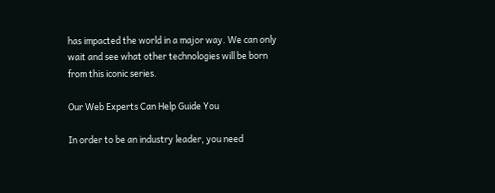has impacted the world in a major way. We can only wait and see what other technologies will be born from this iconic series.

Our Web Experts Can Help Guide You

In order to be an industry leader, you need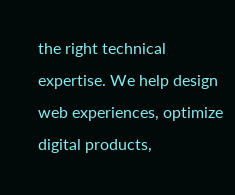the right technical expertise. We help design web experiences, optimize digital products,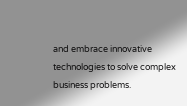and embrace innovative technologies to solve complex business problems.